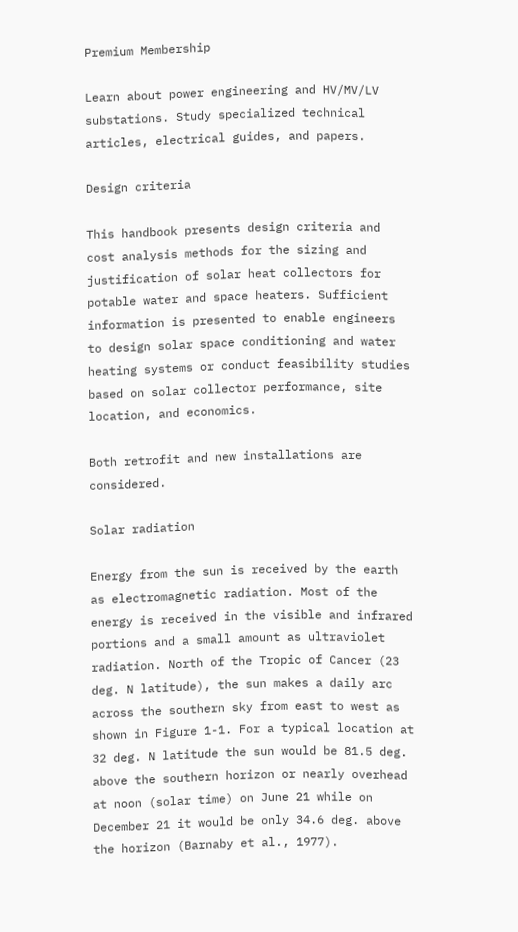Premium Membership

Learn about power engineering and HV/MV/LV substations. Study specialized technical articles, electrical guides, and papers.

Design criteria

This handbook presents design criteria and cost analysis methods for the sizing and justification of solar heat collectors for potable water and space heaters. Sufficient information is presented to enable engineers to design solar space conditioning and water heating systems or conduct feasibility studies based on solar collector performance, site location, and economics.

Both retrofit and new installations are considered.

Solar radiation

Energy from the sun is received by the earth as electromagnetic radiation. Most of the energy is received in the visible and infrared portions and a small amount as ultraviolet radiation. North of the Tropic of Cancer (23 deg. N latitude), the sun makes a daily arc across the southern sky from east to west as shown in Figure 1-1. For a typical location at 32 deg. N latitude the sun would be 81.5 deg. above the southern horizon or nearly overhead at noon (solar time) on June 21 while on December 21 it would be only 34.6 deg. above the horizon (Barnaby et al., 1977).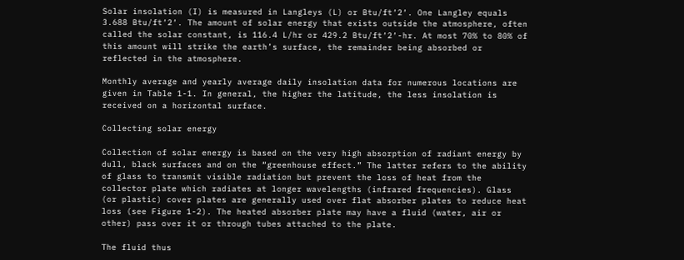Solar insolation (I) is measured in Langleys (L) or Btu/ft‘2‘. One Langley equals 3.688 Btu/ft‘2‘. The amount of solar energy that exists outside the atmosphere, often called the solar constant, is 116.4 L/hr or 429.2 Btu/ft‘2‘-hr. At most 70% to 80% of this amount will strike the earth’s surface, the remainder being absorbed or reflected in the atmosphere.

Monthly average and yearly average daily insolation data for numerous locations are given in Table 1-1. In general, the higher the latitude, the less insolation is received on a horizontal surface.

Collecting solar energy

Collection of solar energy is based on the very high absorption of radiant energy by dull, black surfaces and on the “greenhouse effect.” The latter refers to the ability of glass to transmit visible radiation but prevent the loss of heat from the collector plate which radiates at longer wavelengths (infrared frequencies). Glass (or plastic) cover plates are generally used over flat absorber plates to reduce heat loss (see Figure 1-2). The heated absorber plate may have a fluid (water, air or other) pass over it or through tubes attached to the plate.

The fluid thus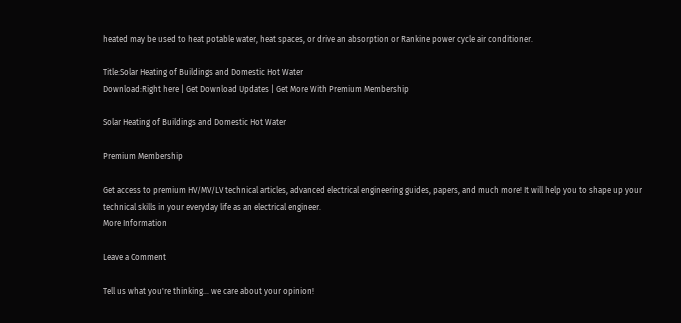heated may be used to heat potable water, heat spaces, or drive an absorption or Rankine power cycle air conditioner.

Title:Solar Heating of Buildings and Domestic Hot Water
Download:Right here | Get Download Updates | Get More With Premium Membership

Solar Heating of Buildings and Domestic Hot Water

Premium Membership

Get access to premium HV/MV/LV technical articles, advanced electrical engineering guides, papers, and much more! It will help you to shape up your technical skills in your everyday life as an electrical engineer.
More Information

Leave a Comment

Tell us what you're thinking... we care about your opinion!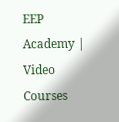EEP Academy | Video Courses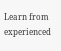Learn from experienced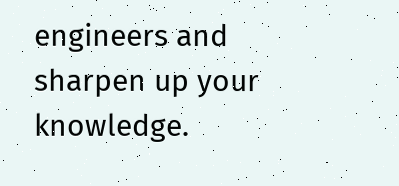engineers and sharpen up your knowledge.